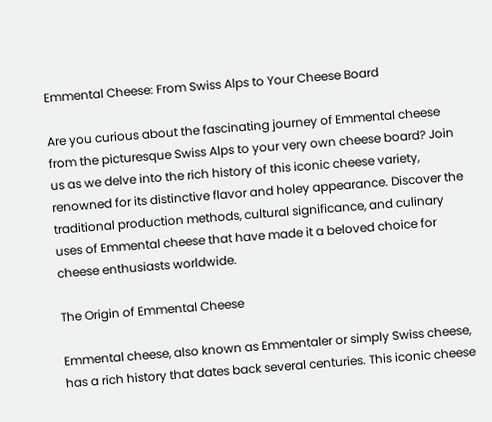Emmental Cheese: From Swiss Alps to Your Cheese Board

Are you curious about the fascinating journey of Emmental cheese from the picturesque Swiss Alps to your very own cheese board? Join us as we delve into the rich history of this iconic cheese variety, renowned for its distinctive flavor and holey appearance. Discover the traditional production methods, cultural significance, and culinary uses of Emmental cheese that have made it a beloved choice for cheese enthusiasts worldwide.

The Origin of Emmental Cheese

Emmental cheese, also known as Emmentaler or simply Swiss cheese, has a rich history that dates back several centuries. This iconic cheese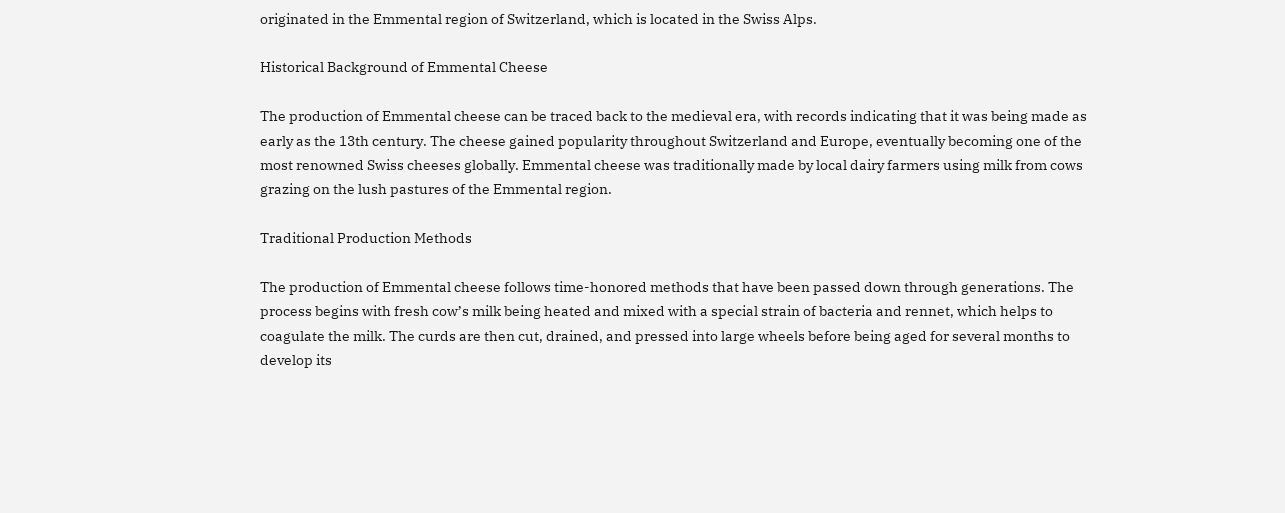originated in the Emmental region of Switzerland, which is located in the Swiss Alps.

Historical Background of Emmental Cheese

The production of Emmental cheese can be traced back to the medieval era, with records indicating that it was being made as early as the 13th century. The cheese gained popularity throughout Switzerland and Europe, eventually becoming one of the most renowned Swiss cheeses globally. Emmental cheese was traditionally made by local dairy farmers using milk from cows grazing on the lush pastures of the Emmental region.

Traditional Production Methods

The production of Emmental cheese follows time-honored methods that have been passed down through generations. The process begins with fresh cow’s milk being heated and mixed with a special strain of bacteria and rennet, which helps to coagulate the milk. The curds are then cut, drained, and pressed into large wheels before being aged for several months to develop its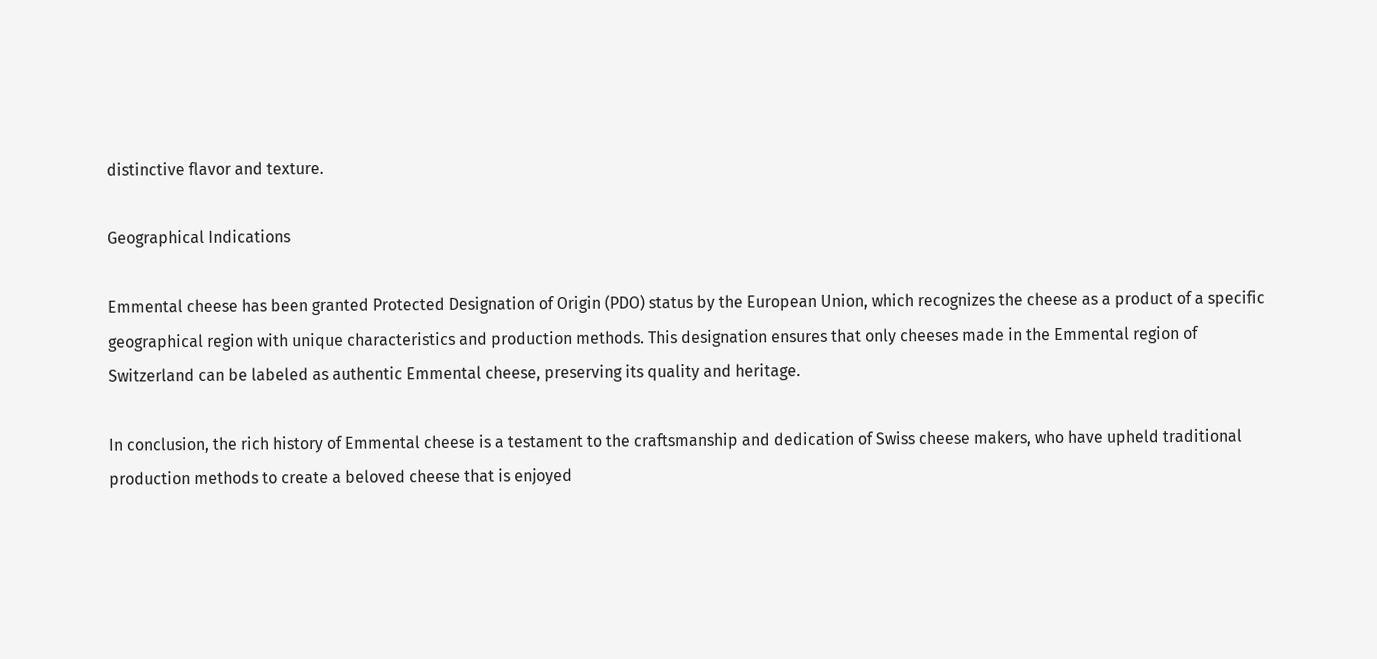distinctive flavor and texture.

Geographical Indications

Emmental cheese has been granted Protected Designation of Origin (PDO) status by the European Union, which recognizes the cheese as a product of a specific geographical region with unique characteristics and production methods. This designation ensures that only cheeses made in the Emmental region of Switzerland can be labeled as authentic Emmental cheese, preserving its quality and heritage.

In conclusion, the rich history of Emmental cheese is a testament to the craftsmanship and dedication of Swiss cheese makers, who have upheld traditional production methods to create a beloved cheese that is enjoyed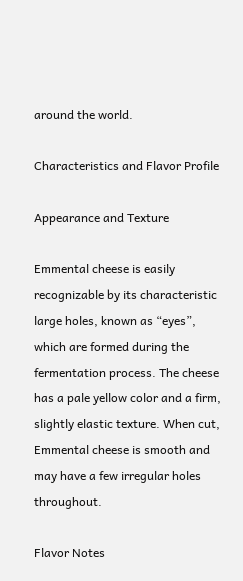around the world.

Characteristics and Flavor Profile

Appearance and Texture

Emmental cheese is easily recognizable by its characteristic large holes, known as “eyes”, which are formed during the fermentation process. The cheese has a pale yellow color and a firm, slightly elastic texture. When cut, Emmental cheese is smooth and may have a few irregular holes throughout.

Flavor Notes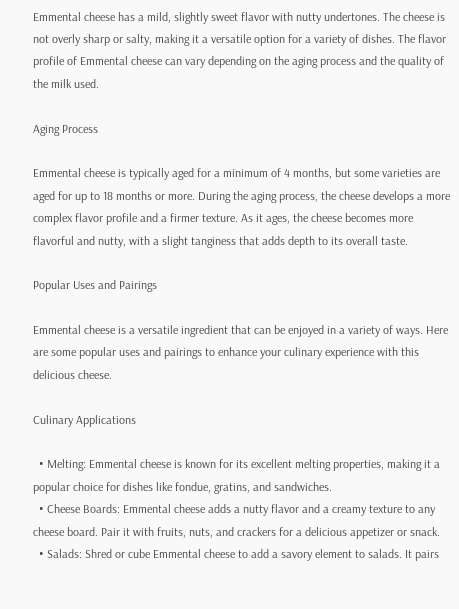Emmental cheese has a mild, slightly sweet flavor with nutty undertones. The cheese is not overly sharp or salty, making it a versatile option for a variety of dishes. The flavor profile of Emmental cheese can vary depending on the aging process and the quality of the milk used.

Aging Process

Emmental cheese is typically aged for a minimum of 4 months, but some varieties are aged for up to 18 months or more. During the aging process, the cheese develops a more complex flavor profile and a firmer texture. As it ages, the cheese becomes more flavorful and nutty, with a slight tanginess that adds depth to its overall taste.

Popular Uses and Pairings

Emmental cheese is a versatile ingredient that can be enjoyed in a variety of ways. Here are some popular uses and pairings to enhance your culinary experience with this delicious cheese.

Culinary Applications

  • Melting: Emmental cheese is known for its excellent melting properties, making it a popular choice for dishes like fondue, gratins, and sandwiches.
  • Cheese Boards: Emmental cheese adds a nutty flavor and a creamy texture to any cheese board. Pair it with fruits, nuts, and crackers for a delicious appetizer or snack.
  • Salads: Shred or cube Emmental cheese to add a savory element to salads. It pairs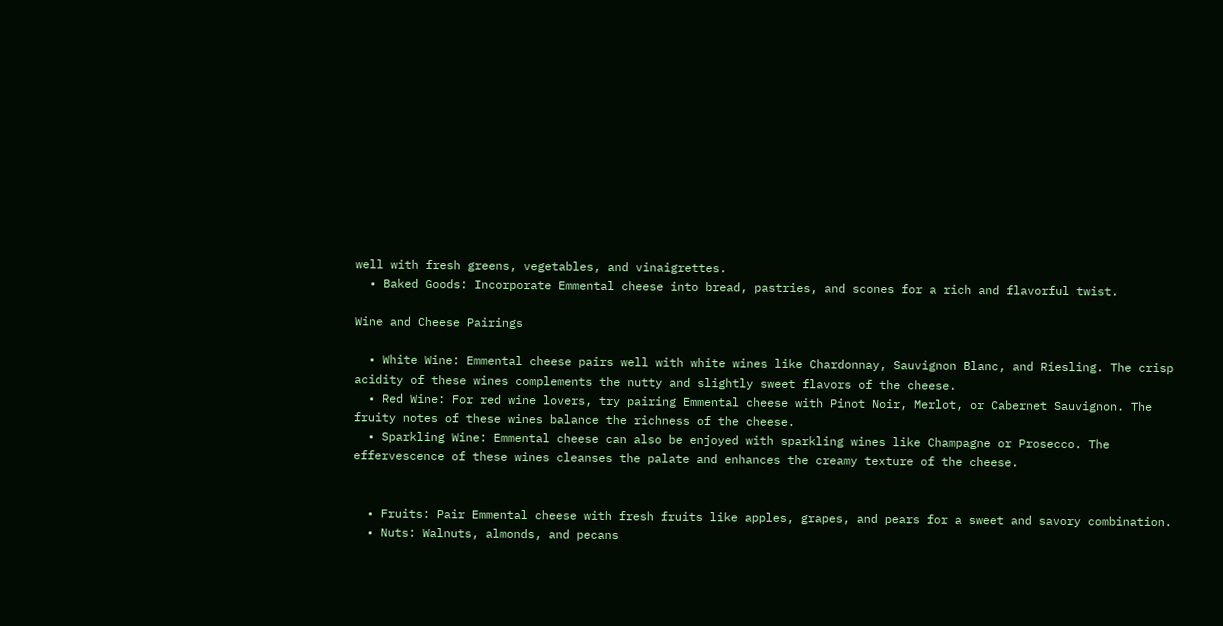well with fresh greens, vegetables, and vinaigrettes.
  • Baked Goods: Incorporate Emmental cheese into bread, pastries, and scones for a rich and flavorful twist.

Wine and Cheese Pairings

  • White Wine: Emmental cheese pairs well with white wines like Chardonnay, Sauvignon Blanc, and Riesling. The crisp acidity of these wines complements the nutty and slightly sweet flavors of the cheese.
  • Red Wine: For red wine lovers, try pairing Emmental cheese with Pinot Noir, Merlot, or Cabernet Sauvignon. The fruity notes of these wines balance the richness of the cheese.
  • Sparkling Wine: Emmental cheese can also be enjoyed with sparkling wines like Champagne or Prosecco. The effervescence of these wines cleanses the palate and enhances the creamy texture of the cheese.


  • Fruits: Pair Emmental cheese with fresh fruits like apples, grapes, and pears for a sweet and savory combination.
  • Nuts: Walnuts, almonds, and pecans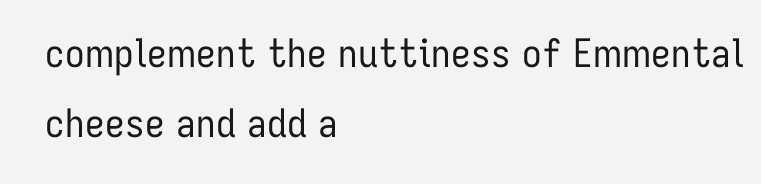complement the nuttiness of Emmental cheese and add a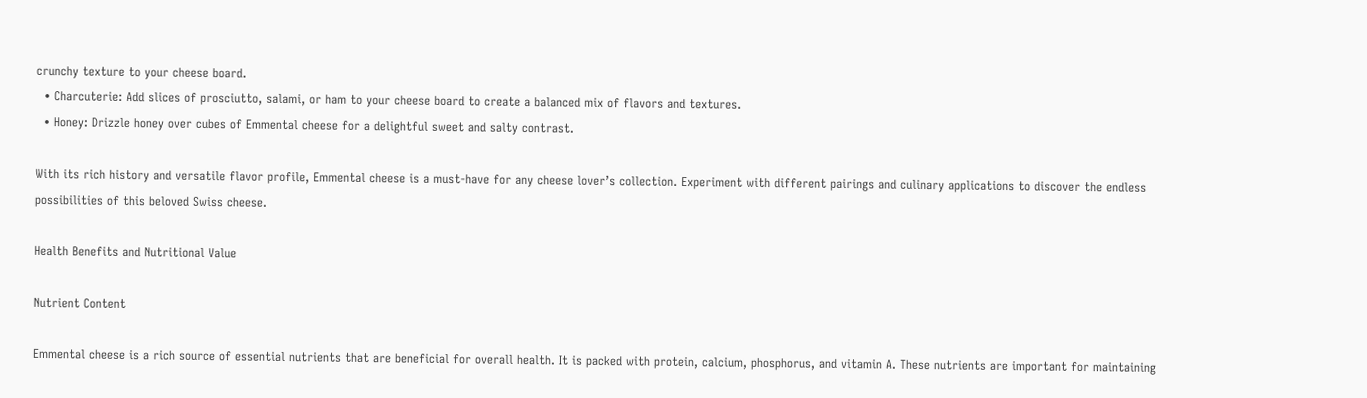crunchy texture to your cheese board.
  • Charcuterie: Add slices of prosciutto, salami, or ham to your cheese board to create a balanced mix of flavors and textures.
  • Honey: Drizzle honey over cubes of Emmental cheese for a delightful sweet and salty contrast.

With its rich history and versatile flavor profile, Emmental cheese is a must-have for any cheese lover’s collection. Experiment with different pairings and culinary applications to discover the endless possibilities of this beloved Swiss cheese.

Health Benefits and Nutritional Value

Nutrient Content

Emmental cheese is a rich source of essential nutrients that are beneficial for overall health. It is packed with protein, calcium, phosphorus, and vitamin A. These nutrients are important for maintaining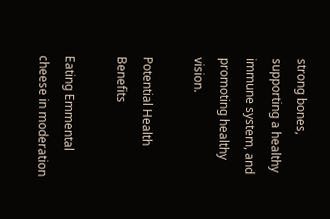strong bones, supporting a healthy immune system, and promoting healthy vision.

Potential Health Benefits

Eating Emmental cheese in moderation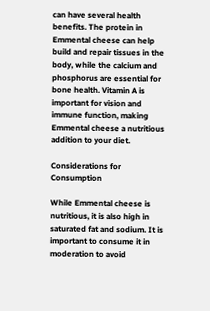can have several health benefits. The protein in Emmental cheese can help build and repair tissues in the body, while the calcium and phosphorus are essential for bone health. Vitamin A is important for vision and immune function, making Emmental cheese a nutritious addition to your diet.

Considerations for Consumption

While Emmental cheese is nutritious, it is also high in saturated fat and sodium. It is important to consume it in moderation to avoid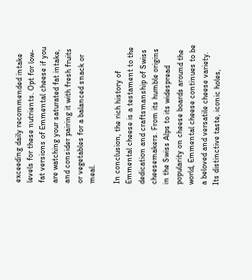exceeding daily recommended intake levels for these nutrients. Opt for low-fat versions of Emmental cheese if you are watching your saturated fat intake, and consider pairing it with fresh fruits or vegetables for a balanced snack or meal.

In conclusion, the rich history of Emmental cheese is a testament to the dedication and craftsmanship of Swiss cheesemakers. From its humble origins in the Swiss Alps to its widespread popularity on cheese boards around the world, Emmental cheese continues to be a beloved and versatile cheese variety. Its distinctive taste, iconic holes,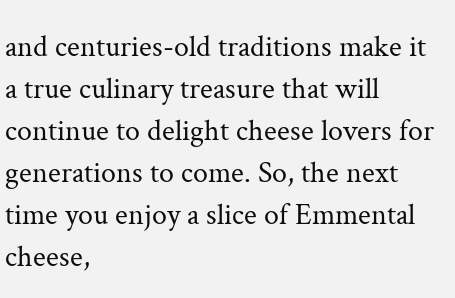and centuries-old traditions make it a true culinary treasure that will continue to delight cheese lovers for generations to come. So, the next time you enjoy a slice of Emmental cheese,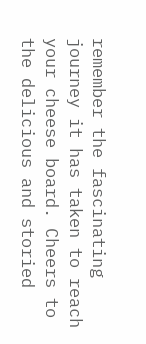remember the fascinating journey it has taken to reach your cheese board. Cheers to the delicious and storied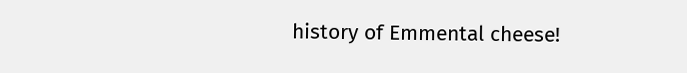history of Emmental cheese!